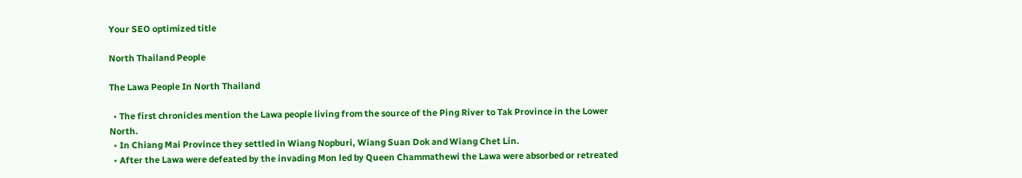Your SEO optimized title

North Thailand People

The Lawa People In North Thailand

  • The first chronicles mention the Lawa people living from the source of the Ping River to Tak Province in the Lower North.
  • In Chiang Mai Province they settled in Wiang Nopburi, Wiang Suan Dok and Wiang Chet Lin.
  • After the Lawa were defeated by the invading Mon led by Queen Chammathewi the Lawa were absorbed or retreated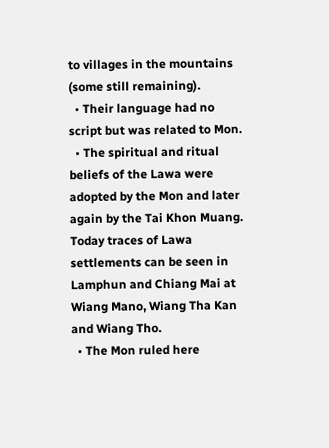to villages in the mountains (some still remaining).
  • Their language had no script but was related to Mon.
  • The spiritual and ritual beliefs of the Lawa were adopted by the Mon and later again by the Tai Khon Muang. Today traces of Lawa settlements can be seen in Lamphun and Chiang Mai at Wiang Mano, Wiang Tha Kan and Wiang Tho.
  • The Mon ruled here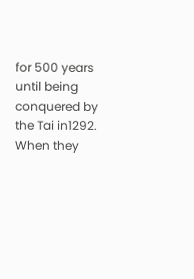for 500 years until being conquered by the Tai in1292. When they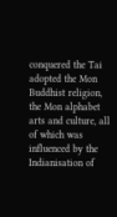conquered the Tai adopted the Mon Buddhist religion, the Mon alphabet arts and culture, all of which was influenced by the Indianisation of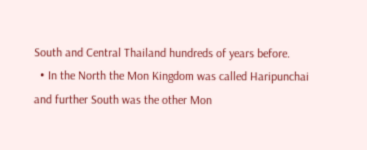South and Central Thailand hundreds of years before.
  • In the North the Mon Kingdom was called Haripunchai and further South was the other Mon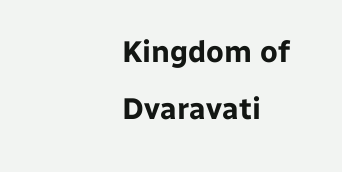Kingdom of Dvaravati